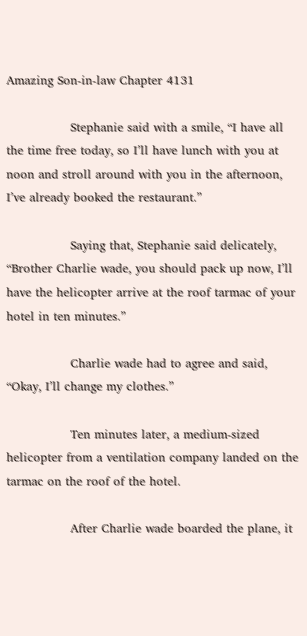Amazing Son-in-law Chapter 4131

                Stephanie said with a smile, “I have all the time free today, so I’ll have lunch with you at noon and stroll around with you in the afternoon, I’ve already booked the restaurant.”

                Saying that, Stephanie said delicately, “Brother Charlie wade, you should pack up now, I’ll have the helicopter arrive at the roof tarmac of your hotel in ten minutes.”

                Charlie wade had to agree and said, “Okay, I’ll change my clothes.”

                Ten minutes later, a medium-sized helicopter from a ventilation company landed on the tarmac on the roof of the hotel.

                After Charlie wade boarded the plane, it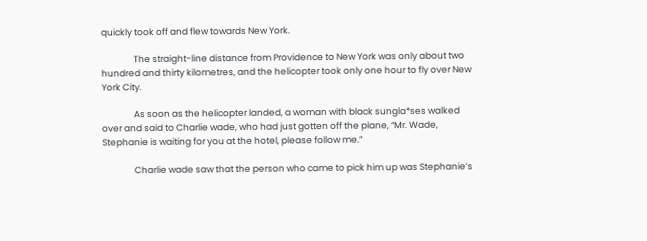quickly took off and flew towards New York.

                The straight-line distance from Providence to New York was only about two hundred and thirty kilometres, and the helicopter took only one hour to fly over New York City.

                As soon as the helicopter landed, a woman with black sungla*ses walked over and said to Charlie wade, who had just gotten off the plane, “Mr. Wade, Stephanie is waiting for you at the hotel, please follow me.”

                Charlie wade saw that the person who came to pick him up was Stephanie’s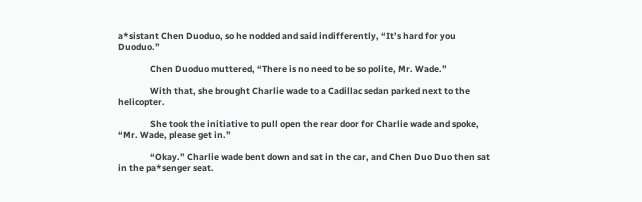a*sistant Chen Duoduo, so he nodded and said indifferently, “It’s hard for you Duoduo.”

                Chen Duoduo muttered, “There is no need to be so polite, Mr. Wade.”

                With that, she brought Charlie wade to a Cadillac sedan parked next to the helicopter.

                She took the initiative to pull open the rear door for Charlie wade and spoke, “Mr. Wade, please get in.”

                “Okay.” Charlie wade bent down and sat in the car, and Chen Duo Duo then sat in the pa*senger seat.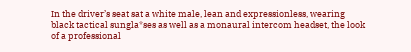In the driver’s seat sat a white male, lean and expressionless, wearing black tactical sungla*ses as well as a monaural intercom headset, the look of a professional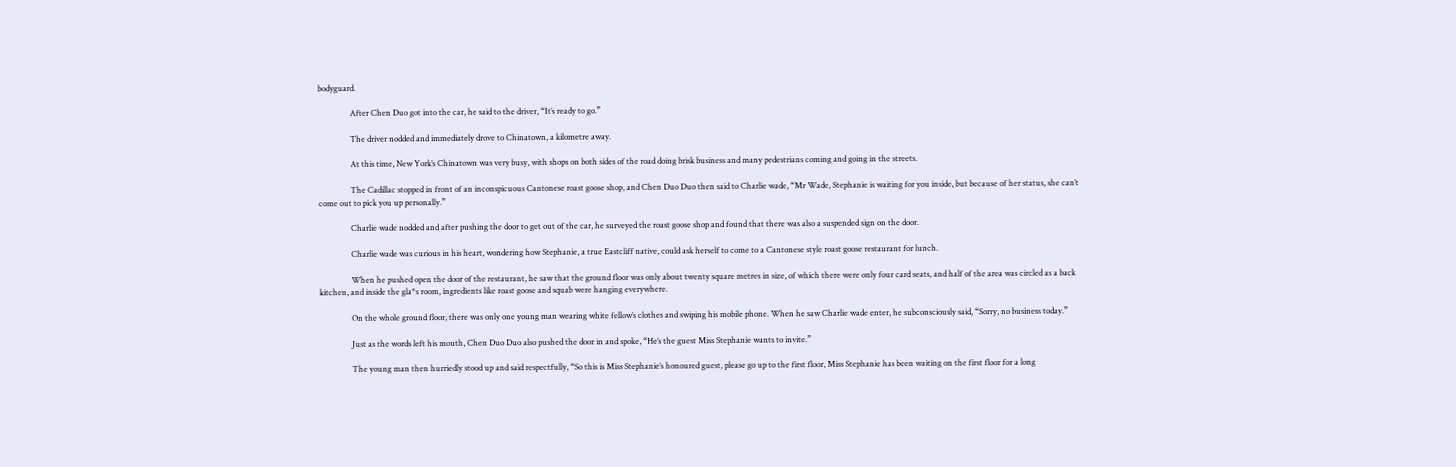bodyguard.

                After Chen Duo got into the car, he said to the driver, “It’s ready to go.”

                The driver nodded and immediately drove to Chinatown, a kilometre away.

                At this time, New York’s Chinatown was very busy, with shops on both sides of the road doing brisk business and many pedestrians coming and going in the streets.

                The Cadillac stopped in front of an inconspicuous Cantonese roast goose shop, and Chen Duo Duo then said to Charlie wade, “Mr Wade, Stephanie is waiting for you inside, but because of her status, she can’t come out to pick you up personally.”

                Charlie wade nodded and after pushing the door to get out of the car, he surveyed the roast goose shop and found that there was also a suspended sign on the door.

                Charlie wade was curious in his heart, wondering how Stephanie, a true Eastcliff native, could ask herself to come to a Cantonese style roast goose restaurant for lunch.

                When he pushed open the door of the restaurant, he saw that the ground floor was only about twenty square metres in size, of which there were only four card seats, and half of the area was circled as a back kitchen, and inside the gla*s room, ingredients like roast goose and squab were hanging everywhere.

                On the whole ground floor, there was only one young man wearing white fellow’s clothes and swiping his mobile phone. When he saw Charlie wade enter, he subconsciously said, “Sorry, no business today.”

                Just as the words left his mouth, Chen Duo Duo also pushed the door in and spoke, “He’s the guest Miss Stephanie wants to invite.”

                The young man then hurriedly stood up and said respectfully, “So this is Miss Stephanie’s honoured guest, please go up to the first floor, Miss Stephanie has been waiting on the first floor for a long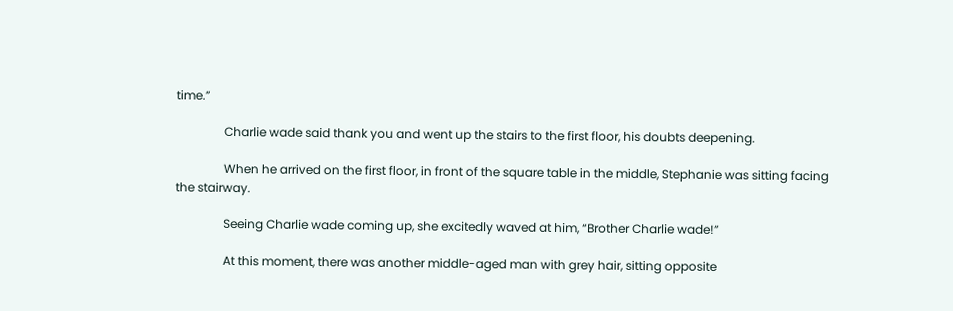time.”

                Charlie wade said thank you and went up the stairs to the first floor, his doubts deepening.

                When he arrived on the first floor, in front of the square table in the middle, Stephanie was sitting facing the stairway.

                Seeing Charlie wade coming up, she excitedly waved at him, “Brother Charlie wade!”

                At this moment, there was another middle-aged man with grey hair, sitting opposite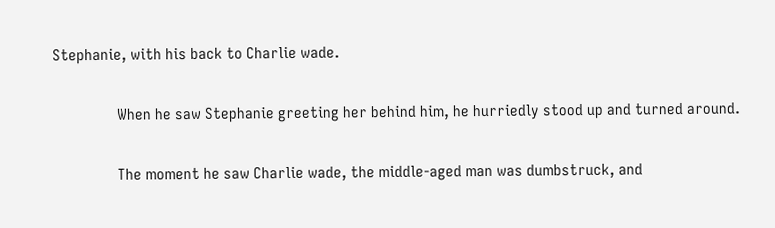Stephanie, with his back to Charlie wade.

                When he saw Stephanie greeting her behind him, he hurriedly stood up and turned around.

                The moment he saw Charlie wade, the middle-aged man was dumbstruck, and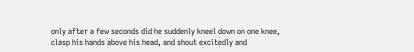only after a few seconds did he suddenly kneel down on one knee, clasp his hands above his head, and shout excitedly and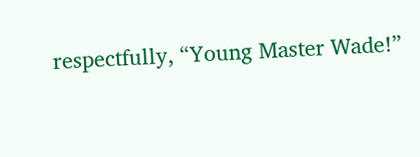respectfully, “Young Master Wade!”